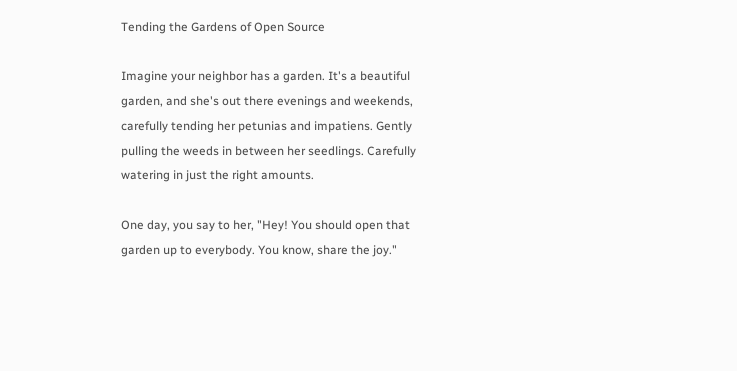Tending the Gardens of Open Source

Imagine your neighbor has a garden. It's a beautiful garden, and she's out there evenings and weekends, carefully tending her petunias and impatiens. Gently pulling the weeds in between her seedlings. Carefully watering in just the right amounts.

One day, you say to her, "Hey! You should open that garden up to everybody. You know, share the joy."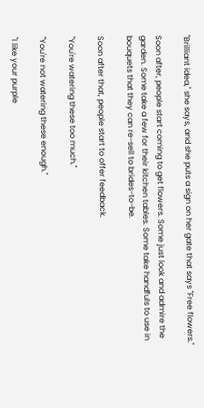"Brilliant idea," she says, and she puts a sign on her gate that says "Free flowers."

Soon after, people start coming to get flowers. Some just look and admire the garden. Some take a few for their kitchen tables. Some take handfuls to use in bouquets that they can re-sell to brides-to-be.

Soon after that, people start to offer feedback.

"You're watering these too much."

"You're not watering these enough."

"I like your purple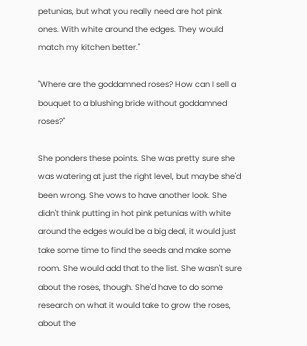petunias, but what you really need are hot pink ones. With white around the edges. They would match my kitchen better."

"Where are the goddamned roses? How can I sell a bouquet to a blushing bride without goddamned roses?"

She ponders these points. She was pretty sure she was watering at just the right level, but maybe she'd been wrong. She vows to have another look. She didn't think putting in hot pink petunias with white around the edges would be a big deal, it would just take some time to find the seeds and make some room. She would add that to the list. She wasn't sure about the roses, though. She'd have to do some research on what it would take to grow the roses, about the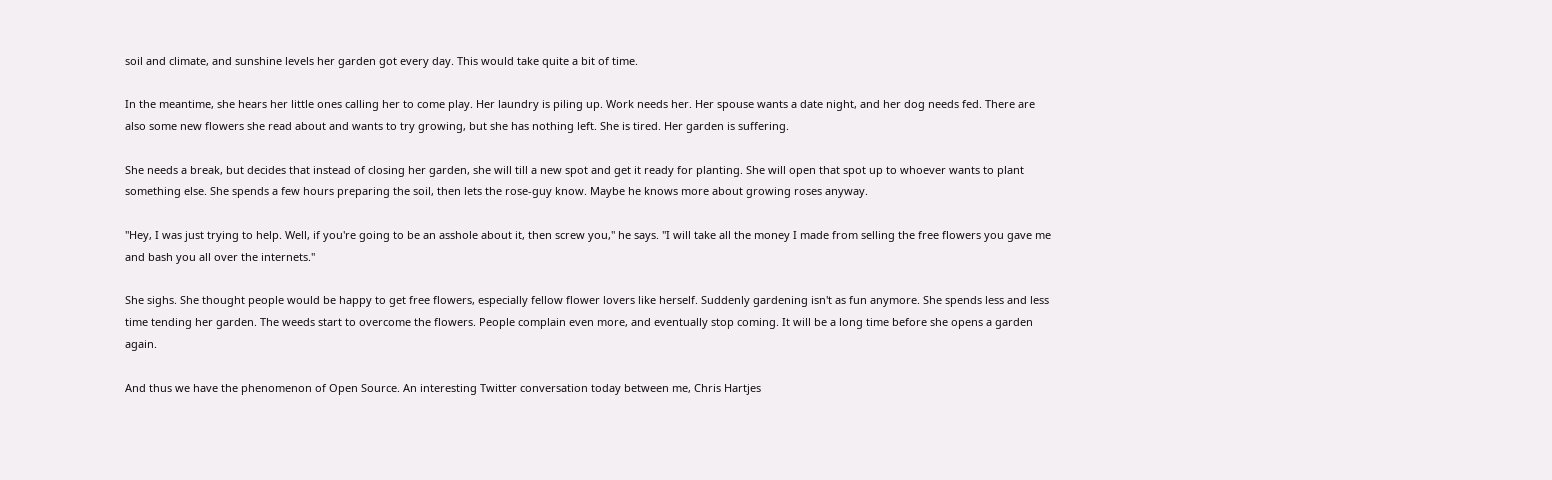soil and climate, and sunshine levels her garden got every day. This would take quite a bit of time.

In the meantime, she hears her little ones calling her to come play. Her laundry is piling up. Work needs her. Her spouse wants a date night, and her dog needs fed. There are also some new flowers she read about and wants to try growing, but she has nothing left. She is tired. Her garden is suffering.

She needs a break, but decides that instead of closing her garden, she will till a new spot and get it ready for planting. She will open that spot up to whoever wants to plant something else. She spends a few hours preparing the soil, then lets the rose-guy know. Maybe he knows more about growing roses anyway.

"Hey, I was just trying to help. Well, if you're going to be an asshole about it, then screw you," he says. "I will take all the money I made from selling the free flowers you gave me and bash you all over the internets."

She sighs. She thought people would be happy to get free flowers, especially fellow flower lovers like herself. Suddenly gardening isn't as fun anymore. She spends less and less time tending her garden. The weeds start to overcome the flowers. People complain even more, and eventually stop coming. It will be a long time before she opens a garden again.

And thus we have the phenomenon of Open Source. An interesting Twitter conversation today between me, Chris Hartjes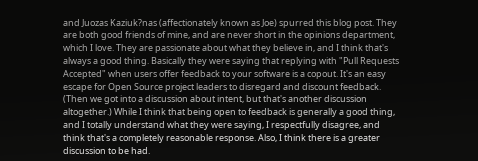and Juozas Kaziuk?nas (affectionately known as Joe) spurred this blog post. They are both good friends of mine, and are never short in the opinions department, which I love. They are passionate about what they believe in, and I think that's always a good thing. Basically they were saying that replying with "Pull Requests Accepted" when users offer feedback to your software is a copout. It's an easy escape for Open Source project leaders to disregard and discount feedback. (Then we got into a discussion about intent, but that's another discussion altogether.) While I think that being open to feedback is generally a good thing, and I totally understand what they were saying, I respectfully disagree, and think that's a completely reasonable response. Also, I think there is a greater discussion to be had.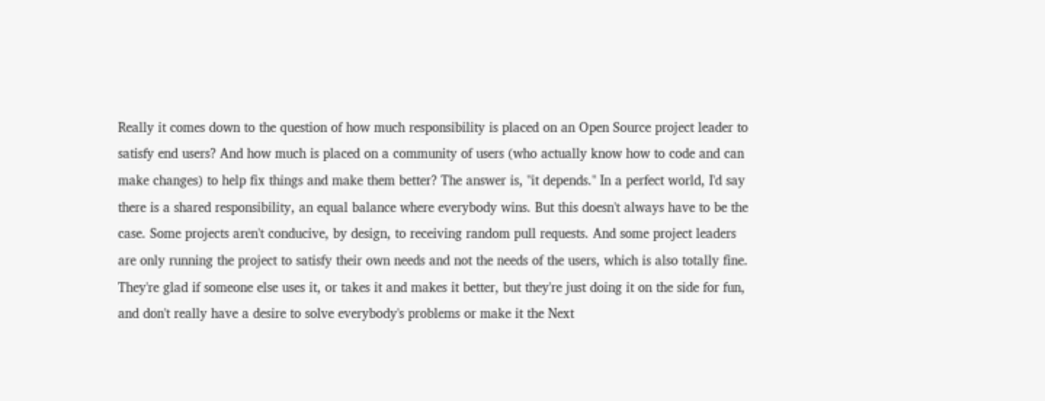Really it comes down to the question of how much responsibility is placed on an Open Source project leader to satisfy end users? And how much is placed on a community of users (who actually know how to code and can make changes) to help fix things and make them better? The answer is, "it depends." In a perfect world, I'd say there is a shared responsibility, an equal balance where everybody wins. But this doesn't always have to be the case. Some projects aren't conducive, by design, to receiving random pull requests. And some project leaders are only running the project to satisfy their own needs and not the needs of the users, which is also totally fine. They're glad if someone else uses it, or takes it and makes it better, but they're just doing it on the side for fun, and don't really have a desire to solve everybody's problems or make it the Next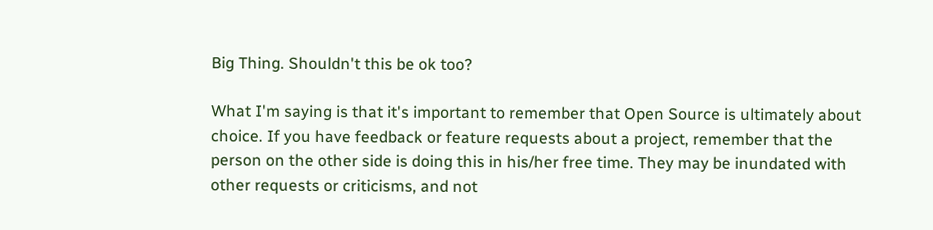Big Thing. Shouldn't this be ok too?

What I'm saying is that it's important to remember that Open Source is ultimately about choice. If you have feedback or feature requests about a project, remember that the person on the other side is doing this in his/her free time. They may be inundated with other requests or criticisms, and not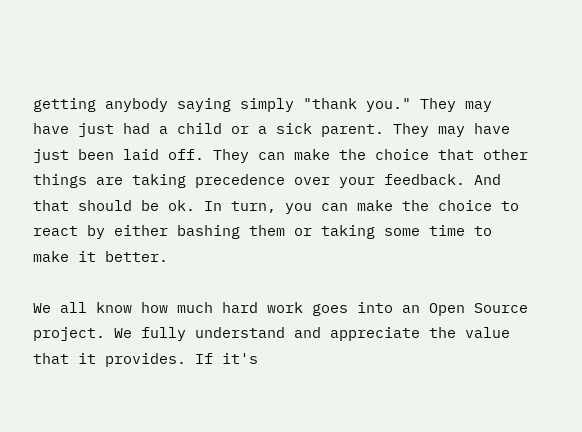getting anybody saying simply "thank you." They may have just had a child or a sick parent. They may have just been laid off. They can make the choice that other things are taking precedence over your feedback. And that should be ok. In turn, you can make the choice to react by either bashing them or taking some time to make it better.

We all know how much hard work goes into an Open Source project. We fully understand and appreciate the value that it provides. If it's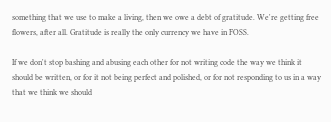something that we use to make a living, then we owe a debt of gratitude. We're getting free flowers, after all. Gratitude is really the only currency we have in FOSS.

If we don't stop bashing and abusing each other for not writing code the way we think it should be written, or for it not being perfect and polished, or for not responding to us in a way that we think we should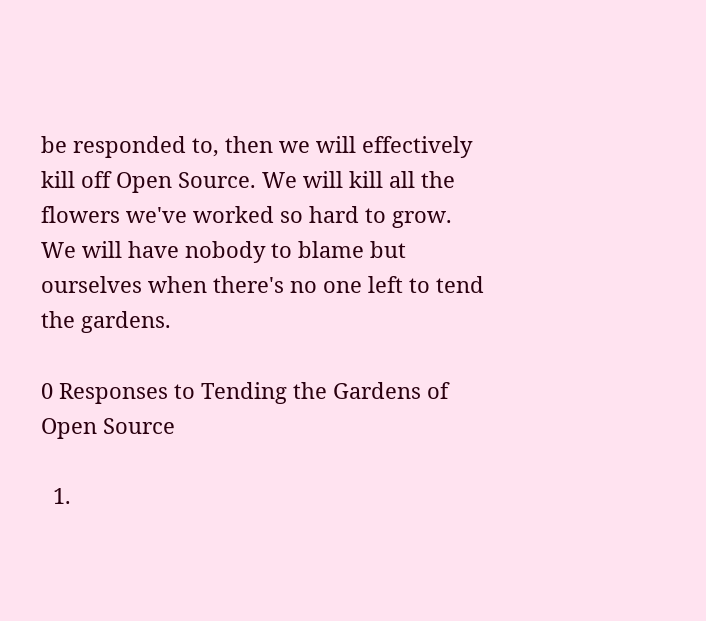be responded to, then we will effectively kill off Open Source. We will kill all the flowers we've worked so hard to grow. We will have nobody to blame but ourselves when there's no one left to tend the gardens.

0 Responses to Tending the Gardens of Open Source

  1.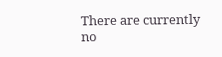There are currently no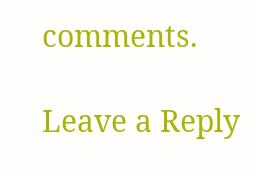comments.

Leave a Reply